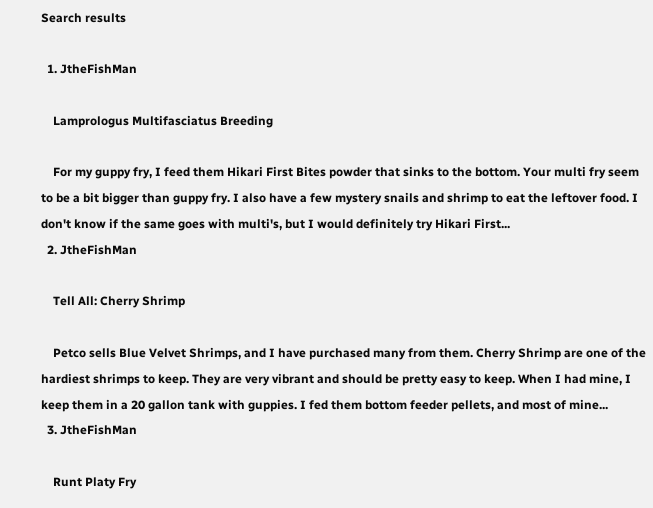Search results

  1. JtheFishMan

    Lamprologus Multifasciatus Breeding

    For my guppy fry, I feed them Hikari First Bites powder that sinks to the bottom. Your multi fry seem to be a bit bigger than guppy fry. I also have a few mystery snails and shrimp to eat the leftover food. I don't know if the same goes with multi's, but I would definitely try Hikari First...
  2. JtheFishMan

    Tell All: Cherry Shrimp

    Petco sells Blue Velvet Shrimps, and I have purchased many from them. Cherry Shrimp are one of the hardiest shrimps to keep. They are very vibrant and should be pretty easy to keep. When I had mine, I keep them in a 20 gallon tank with guppies. I fed them bottom feeder pellets, and most of mine...
  3. JtheFishMan

    Runt Platy Fry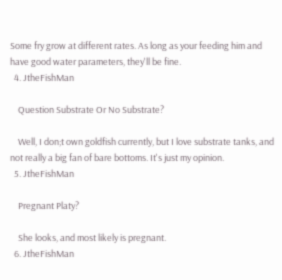Some fry grow at different rates. As long as your feeding him and have good water parameters, they'll be fine.
  4. JtheFishMan

    Question Substrate Or No Substrate?

    Well, I don;t own goldfish currently, but I love substrate tanks, and not really a big fan of bare bottoms. It's just my opinion.
  5. JtheFishMan

    Pregnant Platy?

    She looks, and most likely is pregnant.
  6. JtheFishMan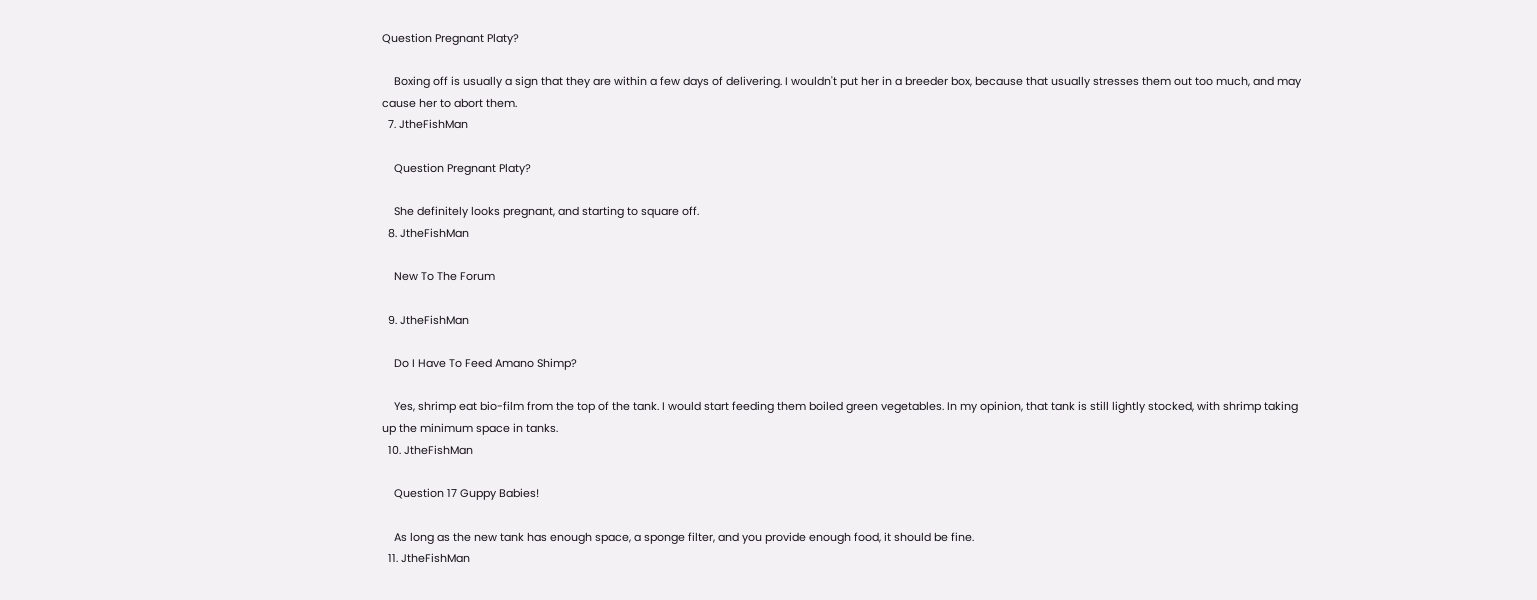Question Pregnant Platy?

    Boxing off is usually a sign that they are within a few days of delivering. I wouldn't put her in a breeder box, because that usually stresses them out too much, and may cause her to abort them.
  7. JtheFishMan

    Question Pregnant Platy?

    She definitely looks pregnant, and starting to square off.
  8. JtheFishMan

    New To The Forum

  9. JtheFishMan

    Do I Have To Feed Amano Shimp?

    Yes, shrimp eat bio-film from the top of the tank. I would start feeding them boiled green vegetables. In my opinion, that tank is still lightly stocked, with shrimp taking up the minimum space in tanks.
  10. JtheFishMan

    Question 17 Guppy Babies!

    As long as the new tank has enough space, a sponge filter, and you provide enough food, it should be fine.
  11. JtheFishMan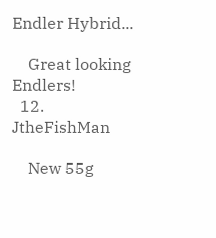Endler Hybrid...

    Great looking Endlers!
  12. JtheFishMan

    New 55g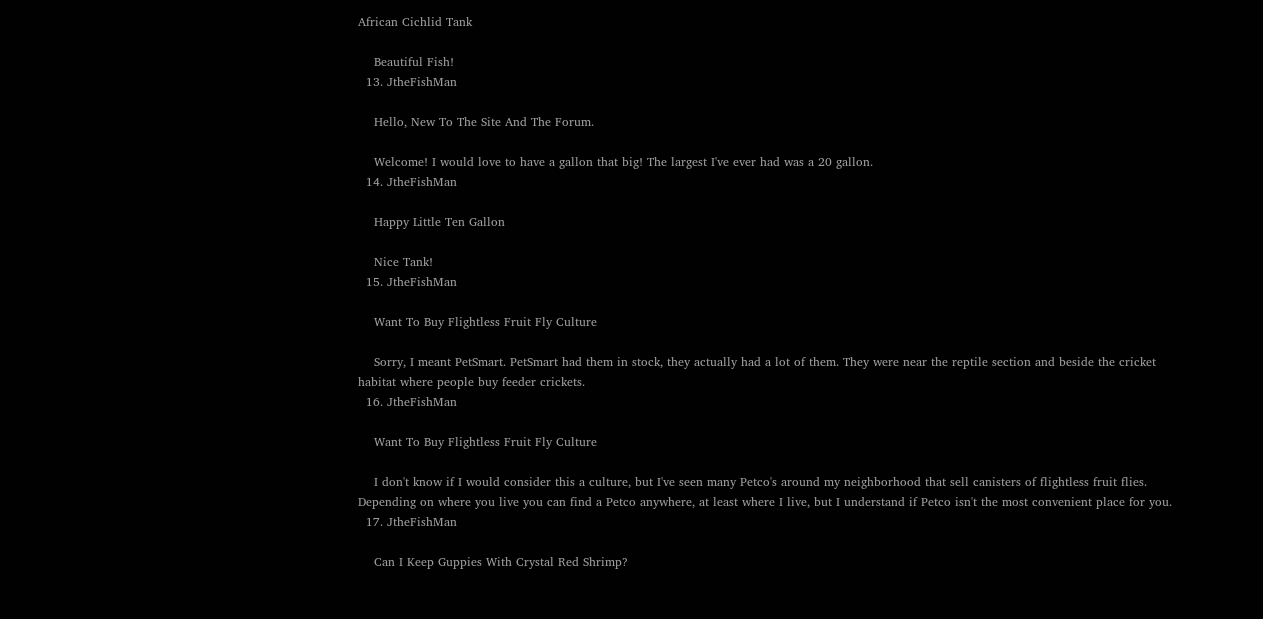African Cichlid Tank

    Beautiful Fish!
  13. JtheFishMan

    Hello, New To The Site And The Forum.

    Welcome! I would love to have a gallon that big! The largest I've ever had was a 20 gallon.
  14. JtheFishMan

    Happy Little Ten Gallon

    Nice Tank!
  15. JtheFishMan

    Want To Buy Flightless Fruit Fly Culture

    Sorry, I meant PetSmart. PetSmart had them in stock, they actually had a lot of them. They were near the reptile section and beside the cricket habitat where people buy feeder crickets.
  16. JtheFishMan

    Want To Buy Flightless Fruit Fly Culture

    I don't know if I would consider this a culture, but I've seen many Petco's around my neighborhood that sell canisters of flightless fruit flies. Depending on where you live you can find a Petco anywhere, at least where I live, but I understand if Petco isn't the most convenient place for you.
  17. JtheFishMan

    Can I Keep Guppies With Crystal Red Shrimp?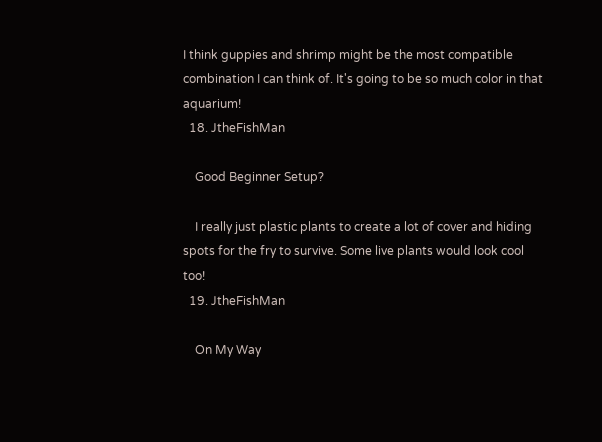I think guppies and shrimp might be the most compatible combination I can think of. It's going to be so much color in that aquarium!
  18. JtheFishMan

    Good Beginner Setup?

    I really just plastic plants to create a lot of cover and hiding spots for the fry to survive. Some live plants would look cool too!
  19. JtheFishMan

    On My Way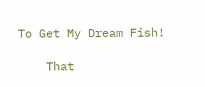To Get My Dream Fish!

    That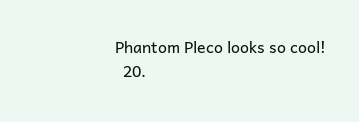Phantom Pleco looks so cool!
  20.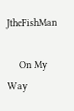JtheFishMan

    On My Way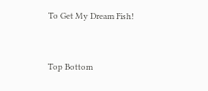To Get My Dream Fish!


Top Bottom